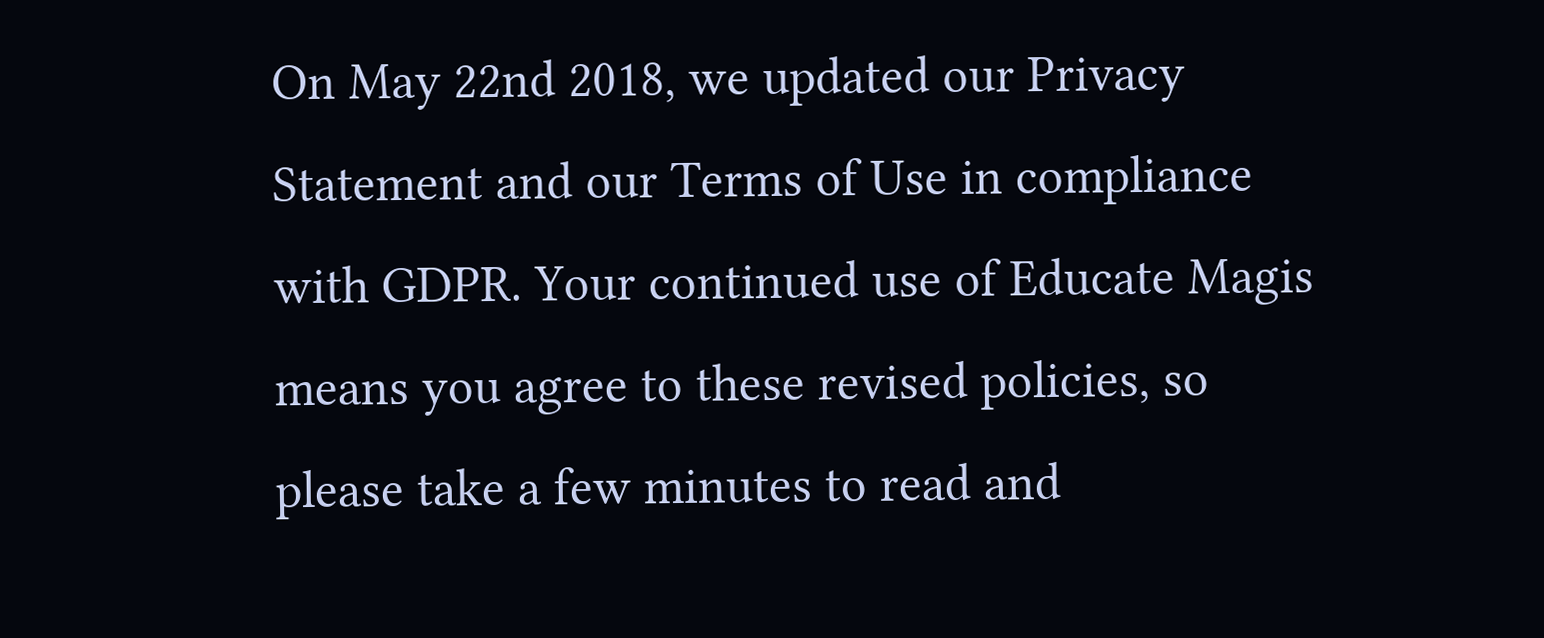On May 22nd 2018, we updated our Privacy Statement and our Terms of Use in compliance with GDPR. Your continued use of Educate Magis means you agree to these revised policies, so please take a few minutes to read and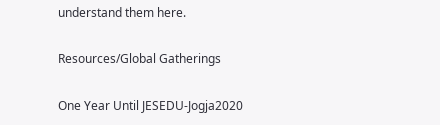understand them here.

Resources/Global Gatherings

One Year Until JESEDU-Jogja2020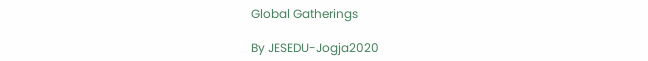Global Gatherings

By JESEDU-Jogja2020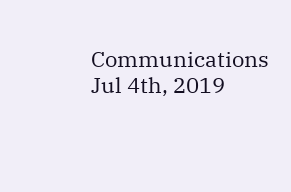Communications
Jul 4th, 2019